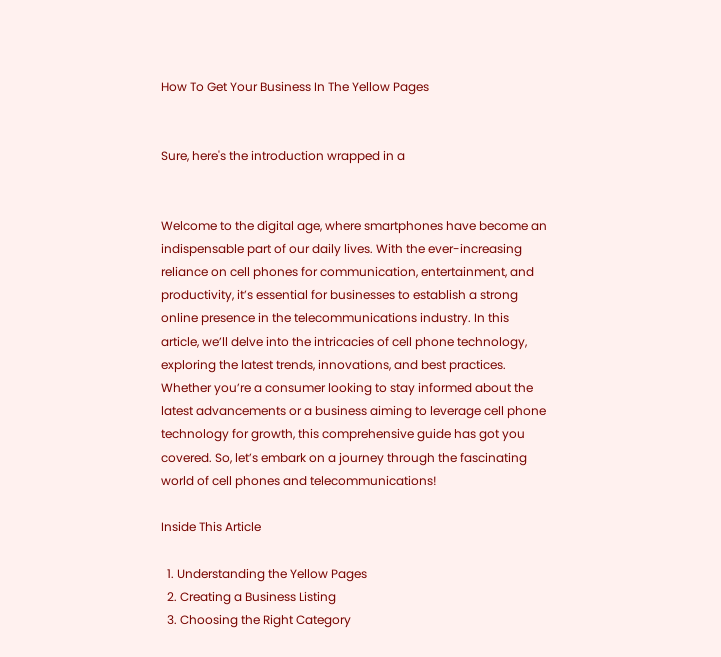How To Get Your Business In The Yellow Pages


Sure, here's the introduction wrapped in a


Welcome to the digital age, where smartphones have become an indispensable part of our daily lives. With the ever-increasing reliance on cell phones for communication, entertainment, and productivity, it’s essential for businesses to establish a strong online presence in the telecommunications industry. In this article, we’ll delve into the intricacies of cell phone technology, exploring the latest trends, innovations, and best practices. Whether you’re a consumer looking to stay informed about the latest advancements or a business aiming to leverage cell phone technology for growth, this comprehensive guide has got you covered. So, let’s embark on a journey through the fascinating world of cell phones and telecommunications!

Inside This Article

  1. Understanding the Yellow Pages
  2. Creating a Business Listing
  3. Choosing the Right Category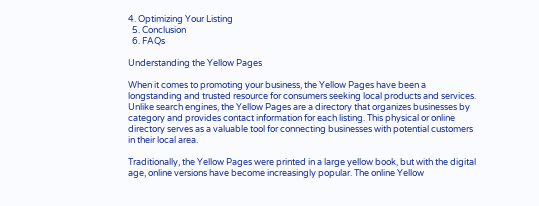4. Optimizing Your Listing
  5. Conclusion
  6. FAQs

Understanding the Yellow Pages

When it comes to promoting your business, the Yellow Pages have been a longstanding and trusted resource for consumers seeking local products and services. Unlike search engines, the Yellow Pages are a directory that organizes businesses by category and provides contact information for each listing. This physical or online directory serves as a valuable tool for connecting businesses with potential customers in their local area.

Traditionally, the Yellow Pages were printed in a large yellow book, but with the digital age, online versions have become increasingly popular. The online Yellow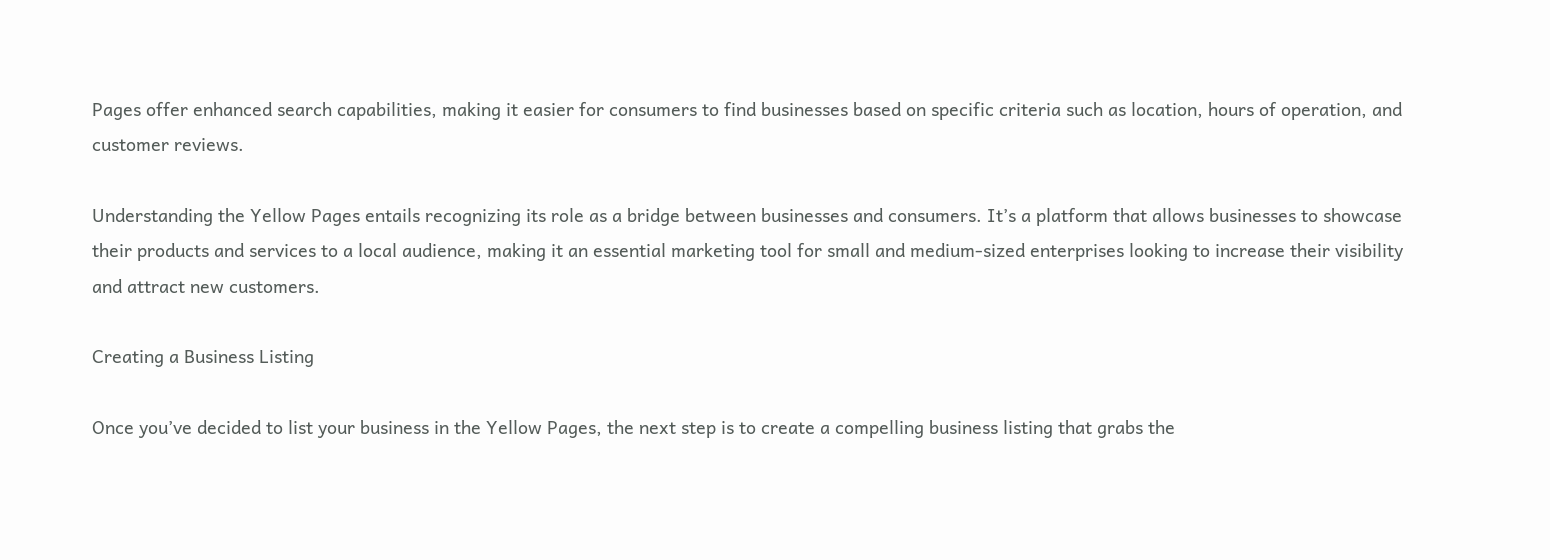Pages offer enhanced search capabilities, making it easier for consumers to find businesses based on specific criteria such as location, hours of operation, and customer reviews.

Understanding the Yellow Pages entails recognizing its role as a bridge between businesses and consumers. It’s a platform that allows businesses to showcase their products and services to a local audience, making it an essential marketing tool for small and medium-sized enterprises looking to increase their visibility and attract new customers.

Creating a Business Listing

Once you’ve decided to list your business in the Yellow Pages, the next step is to create a compelling business listing that grabs the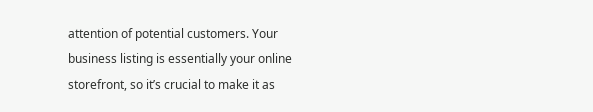attention of potential customers. Your business listing is essentially your online storefront, so it’s crucial to make it as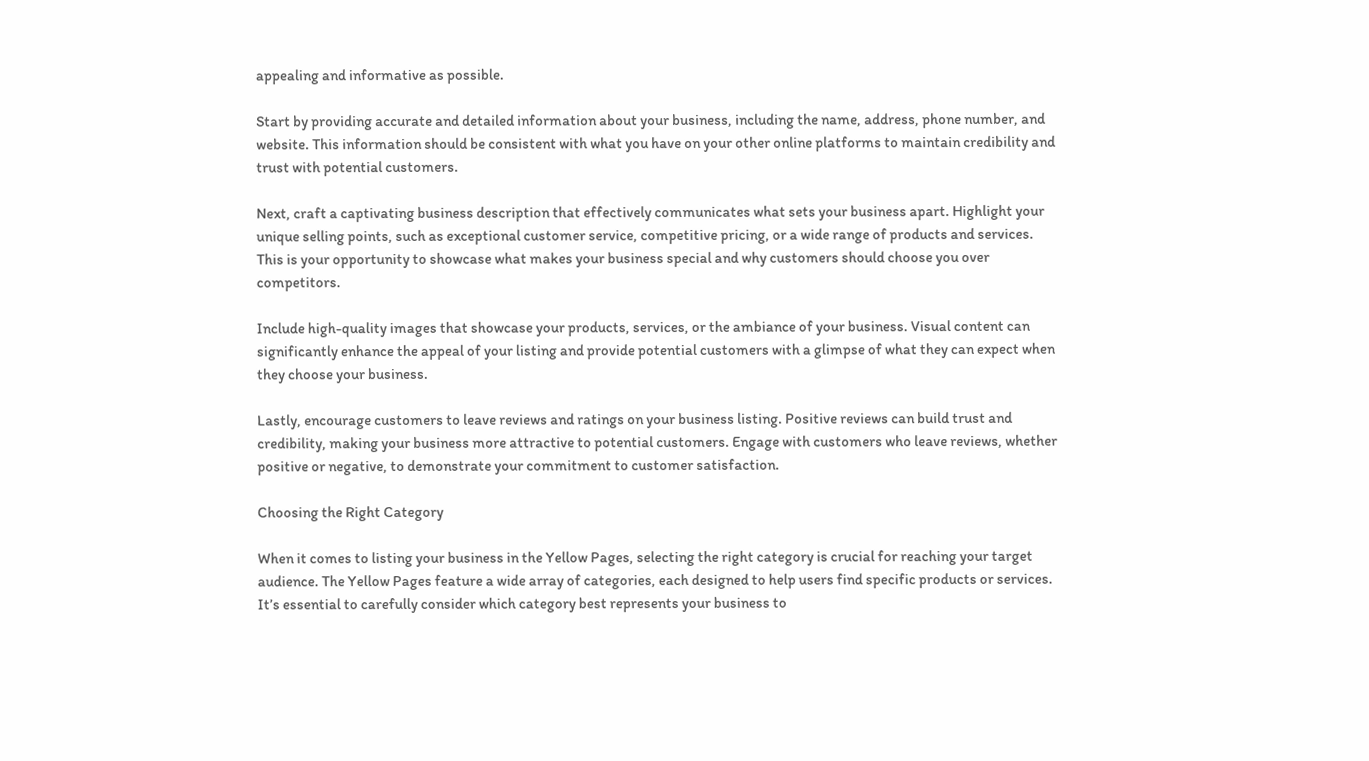appealing and informative as possible.

Start by providing accurate and detailed information about your business, including the name, address, phone number, and website. This information should be consistent with what you have on your other online platforms to maintain credibility and trust with potential customers.

Next, craft a captivating business description that effectively communicates what sets your business apart. Highlight your unique selling points, such as exceptional customer service, competitive pricing, or a wide range of products and services. This is your opportunity to showcase what makes your business special and why customers should choose you over competitors.

Include high-quality images that showcase your products, services, or the ambiance of your business. Visual content can significantly enhance the appeal of your listing and provide potential customers with a glimpse of what they can expect when they choose your business.

Lastly, encourage customers to leave reviews and ratings on your business listing. Positive reviews can build trust and credibility, making your business more attractive to potential customers. Engage with customers who leave reviews, whether positive or negative, to demonstrate your commitment to customer satisfaction.

Choosing the Right Category

When it comes to listing your business in the Yellow Pages, selecting the right category is crucial for reaching your target audience. The Yellow Pages feature a wide array of categories, each designed to help users find specific products or services. It’s essential to carefully consider which category best represents your business to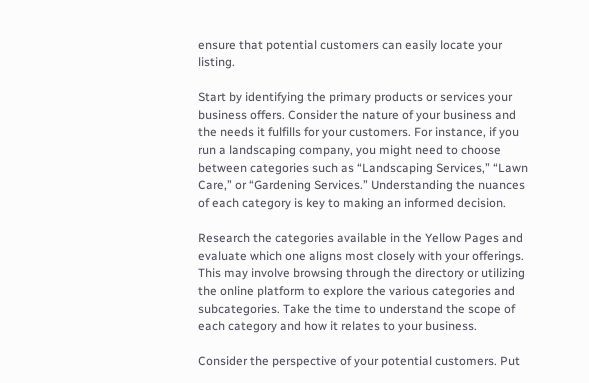ensure that potential customers can easily locate your listing.

Start by identifying the primary products or services your business offers. Consider the nature of your business and the needs it fulfills for your customers. For instance, if you run a landscaping company, you might need to choose between categories such as “Landscaping Services,” “Lawn Care,” or “Gardening Services.” Understanding the nuances of each category is key to making an informed decision.

Research the categories available in the Yellow Pages and evaluate which one aligns most closely with your offerings. This may involve browsing through the directory or utilizing the online platform to explore the various categories and subcategories. Take the time to understand the scope of each category and how it relates to your business.

Consider the perspective of your potential customers. Put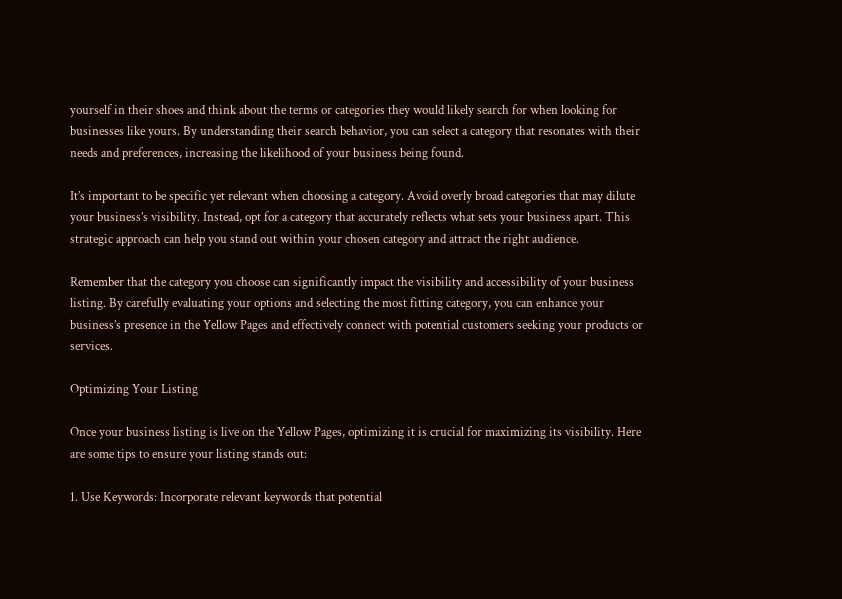yourself in their shoes and think about the terms or categories they would likely search for when looking for businesses like yours. By understanding their search behavior, you can select a category that resonates with their needs and preferences, increasing the likelihood of your business being found.

It’s important to be specific yet relevant when choosing a category. Avoid overly broad categories that may dilute your business’s visibility. Instead, opt for a category that accurately reflects what sets your business apart. This strategic approach can help you stand out within your chosen category and attract the right audience.

Remember that the category you choose can significantly impact the visibility and accessibility of your business listing. By carefully evaluating your options and selecting the most fitting category, you can enhance your business’s presence in the Yellow Pages and effectively connect with potential customers seeking your products or services.

Optimizing Your Listing

Once your business listing is live on the Yellow Pages, optimizing it is crucial for maximizing its visibility. Here are some tips to ensure your listing stands out:

1. Use Keywords: Incorporate relevant keywords that potential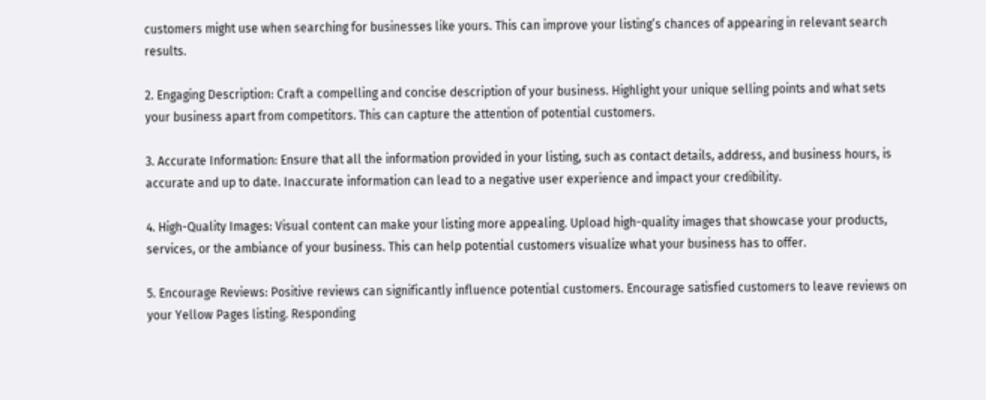customers might use when searching for businesses like yours. This can improve your listing’s chances of appearing in relevant search results.

2. Engaging Description: Craft a compelling and concise description of your business. Highlight your unique selling points and what sets your business apart from competitors. This can capture the attention of potential customers.

3. Accurate Information: Ensure that all the information provided in your listing, such as contact details, address, and business hours, is accurate and up to date. Inaccurate information can lead to a negative user experience and impact your credibility.

4. High-Quality Images: Visual content can make your listing more appealing. Upload high-quality images that showcase your products, services, or the ambiance of your business. This can help potential customers visualize what your business has to offer.

5. Encourage Reviews: Positive reviews can significantly influence potential customers. Encourage satisfied customers to leave reviews on your Yellow Pages listing. Responding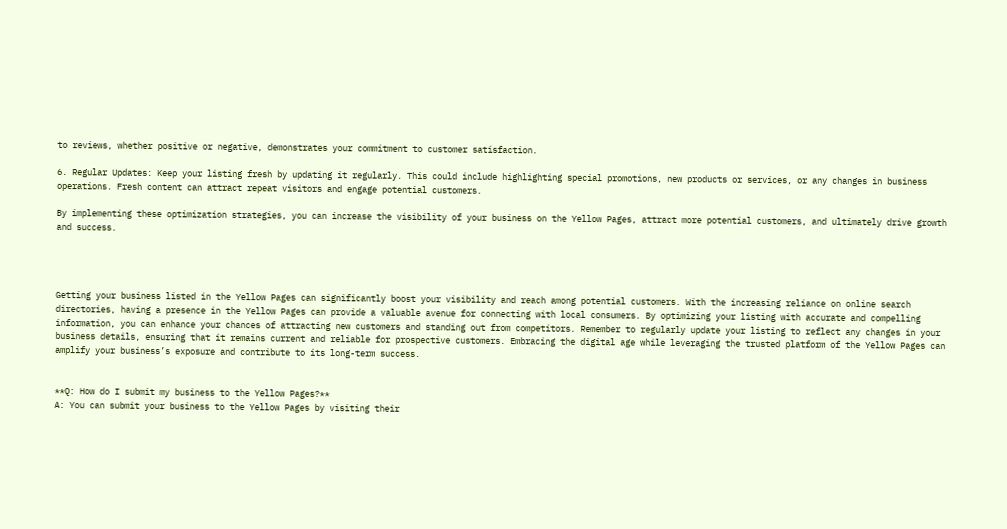to reviews, whether positive or negative, demonstrates your commitment to customer satisfaction.

6. Regular Updates: Keep your listing fresh by updating it regularly. This could include highlighting special promotions, new products or services, or any changes in business operations. Fresh content can attract repeat visitors and engage potential customers.

By implementing these optimization strategies, you can increase the visibility of your business on the Yellow Pages, attract more potential customers, and ultimately drive growth and success.




Getting your business listed in the Yellow Pages can significantly boost your visibility and reach among potential customers. With the increasing reliance on online search directories, having a presence in the Yellow Pages can provide a valuable avenue for connecting with local consumers. By optimizing your listing with accurate and compelling information, you can enhance your chances of attracting new customers and standing out from competitors. Remember to regularly update your listing to reflect any changes in your business details, ensuring that it remains current and reliable for prospective customers. Embracing the digital age while leveraging the trusted platform of the Yellow Pages can amplify your business’s exposure and contribute to its long-term success.


**Q: How do I submit my business to the Yellow Pages?**
A: You can submit your business to the Yellow Pages by visiting their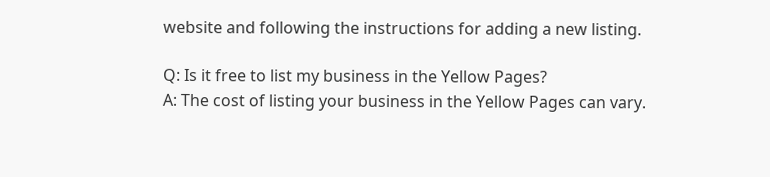website and following the instructions for adding a new listing.

Q: Is it free to list my business in the Yellow Pages?
A: The cost of listing your business in the Yellow Pages can vary.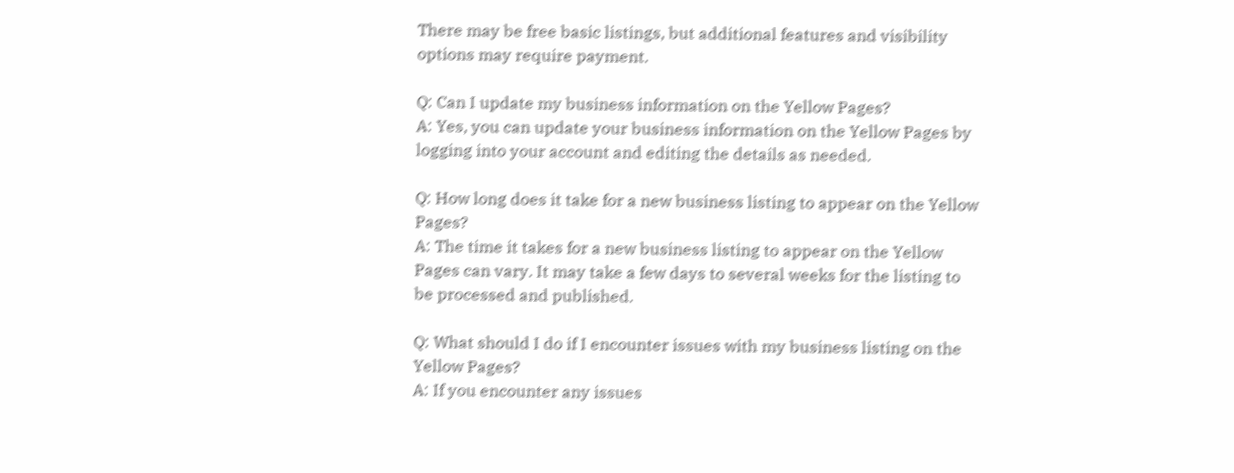There may be free basic listings, but additional features and visibility options may require payment.

Q: Can I update my business information on the Yellow Pages?
A: Yes, you can update your business information on the Yellow Pages by logging into your account and editing the details as needed.

Q: How long does it take for a new business listing to appear on the Yellow Pages?
A: The time it takes for a new business listing to appear on the Yellow Pages can vary. It may take a few days to several weeks for the listing to be processed and published.

Q: What should I do if I encounter issues with my business listing on the Yellow Pages?
A: If you encounter any issues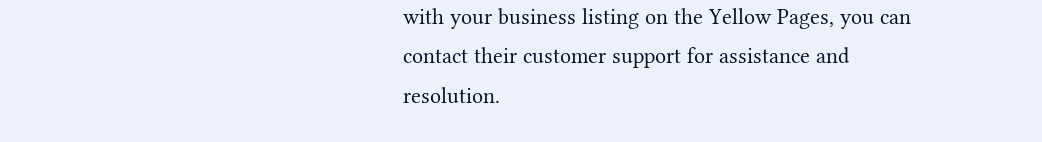with your business listing on the Yellow Pages, you can contact their customer support for assistance and resolution.